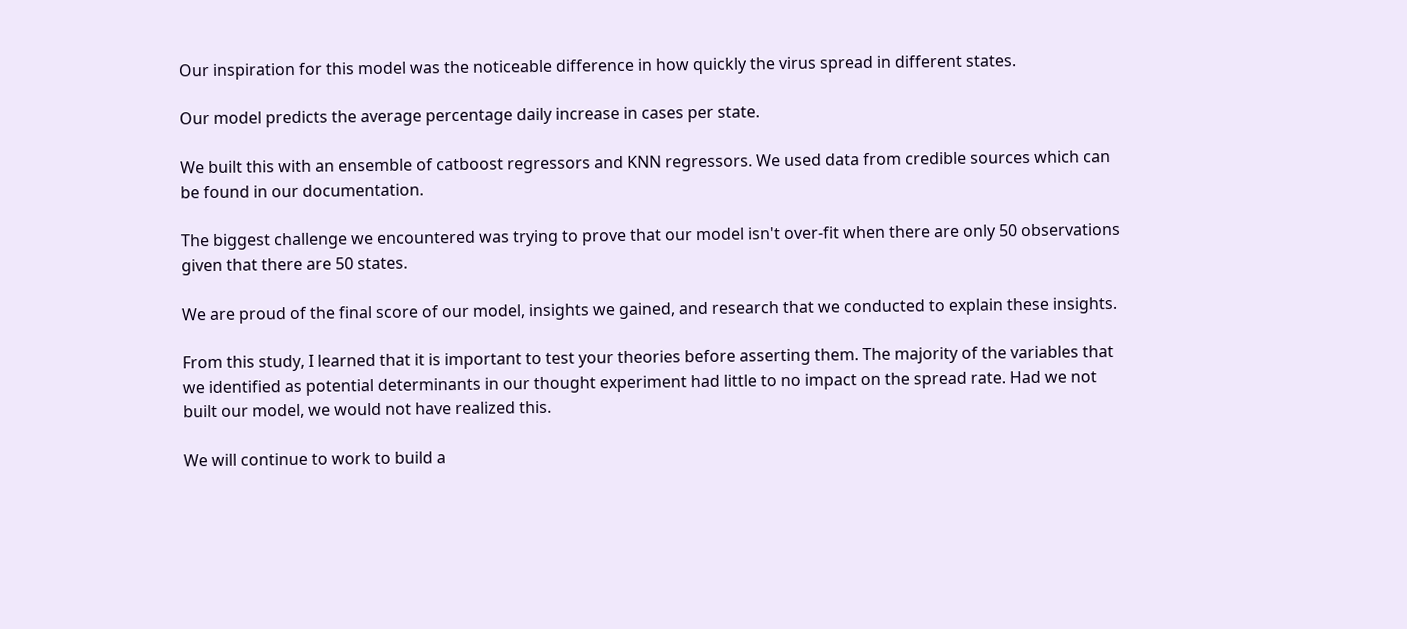Our inspiration for this model was the noticeable difference in how quickly the virus spread in different states.

Our model predicts the average percentage daily increase in cases per state.

We built this with an ensemble of catboost regressors and KNN regressors. We used data from credible sources which can be found in our documentation.

The biggest challenge we encountered was trying to prove that our model isn't over-fit when there are only 50 observations given that there are 50 states.

We are proud of the final score of our model, insights we gained, and research that we conducted to explain these insights.

From this study, I learned that it is important to test your theories before asserting them. The majority of the variables that we identified as potential determinants in our thought experiment had little to no impact on the spread rate. Had we not built our model, we would not have realized this.

We will continue to work to build a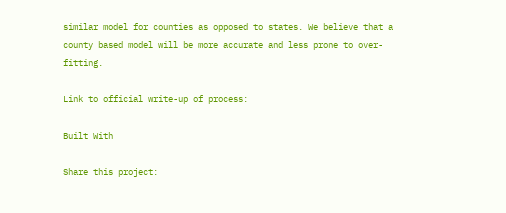similar model for counties as opposed to states. We believe that a county based model will be more accurate and less prone to over-fitting.

Link to official write-up of process:

Built With

Share this project: